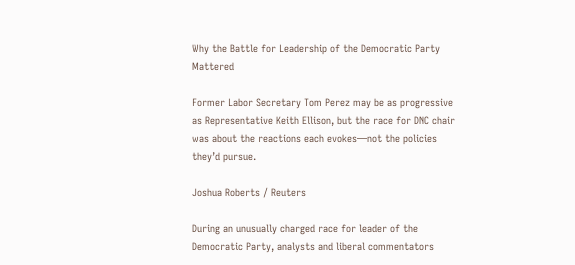Why the Battle for Leadership of the Democratic Party Mattered

Former Labor Secretary Tom Perez may be as progressive as Representative Keith Ellison, but the race for DNC chair was about the reactions each evokes—not the policies they’d pursue.

Joshua Roberts / Reuters

During an unusually charged race for leader of the Democratic Party, analysts and liberal commentators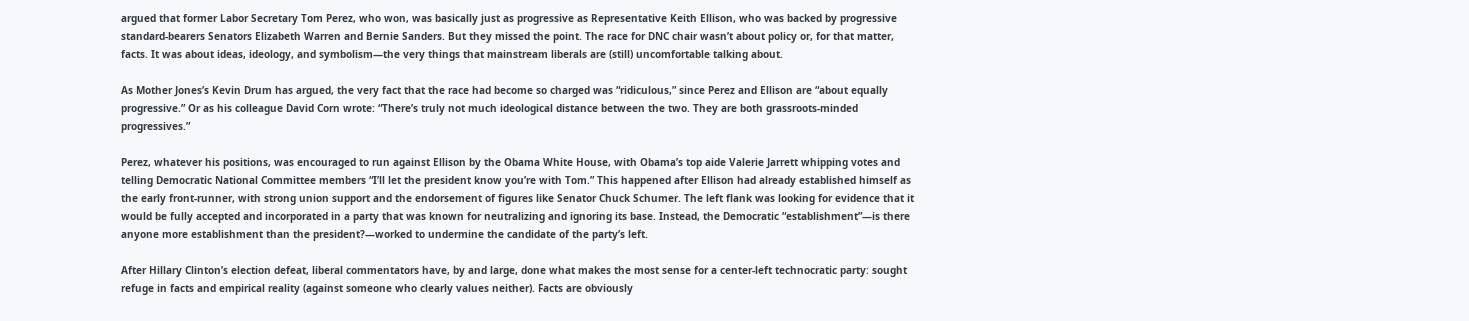argued that former Labor Secretary Tom Perez, who won, was basically just as progressive as Representative Keith Ellison, who was backed by progressive standard-bearers Senators Elizabeth Warren and Bernie Sanders. But they missed the point. The race for DNC chair wasn’t about policy or, for that matter, facts. It was about ideas, ideology, and symbolism—the very things that mainstream liberals are (still) uncomfortable talking about.

As Mother Jones’s Kevin Drum has argued, the very fact that the race had become so charged was “ridiculous,” since Perez and Ellison are “about equally progressive.” Or as his colleague David Corn wrote: “There’s truly not much ideological distance between the two. They are both grassroots-minded progressives.”

Perez, whatever his positions, was encouraged to run against Ellison by the Obama White House, with Obama’s top aide Valerie Jarrett whipping votes and telling Democratic National Committee members “I’ll let the president know you’re with Tom.” This happened after Ellison had already established himself as the early front-runner, with strong union support and the endorsement of figures like Senator Chuck Schumer. The left flank was looking for evidence that it would be fully accepted and incorporated in a party that was known for neutralizing and ignoring its base. Instead, the Democratic “establishment”—is there anyone more establishment than the president?—worked to undermine the candidate of the party’s left.

After Hillary Clinton’s election defeat, liberal commentators have, by and large, done what makes the most sense for a center-left technocratic party: sought refuge in facts and empirical reality (against someone who clearly values neither). Facts are obviously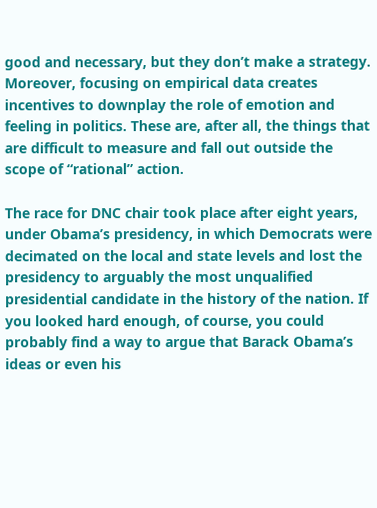good and necessary, but they don’t make a strategy. Moreover, focusing on empirical data creates incentives to downplay the role of emotion and feeling in politics. These are, after all, the things that are difficult to measure and fall out outside the scope of “rational” action.

The race for DNC chair took place after eight years, under Obama’s presidency, in which Democrats were decimated on the local and state levels and lost the presidency to arguably the most unqualified presidential candidate in the history of the nation. If you looked hard enough, of course, you could probably find a way to argue that Barack Obama’s ideas or even his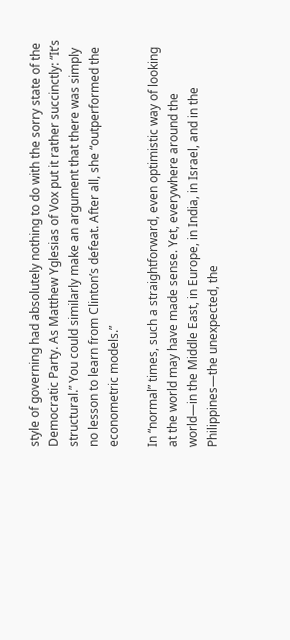style of governing had absolutely nothing to do with the sorry state of the Democratic Party. As Matthew Yglesias of Vox put it rather succinctly: “It’s structural.” You could similarly make an argument that there was simply no lesson to learn from Clinton’s defeat. After all, she “outperformed the econometric models.”

In “normal” times, such a straightforward, even optimistic way of looking at the world may have made sense. Yet, everywhere around the world—in the Middle East, in Europe, in India, in Israel, and in the Philippines—the unexpected, the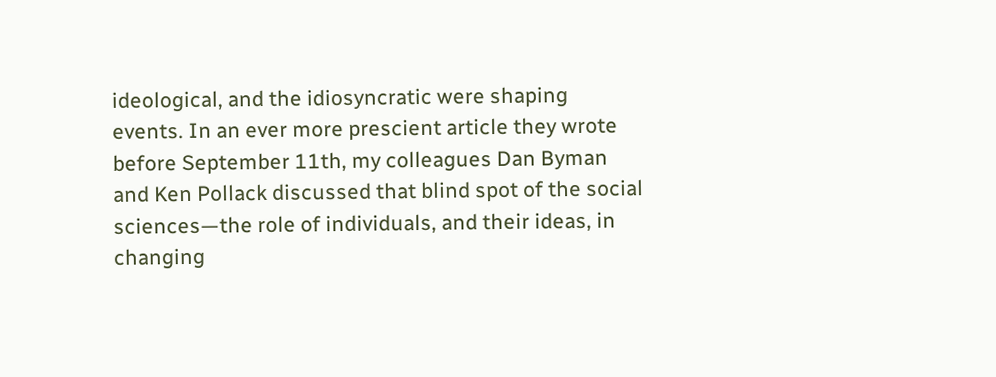ideological, and the idiosyncratic were shaping events. In an ever more prescient article they wrote before September 11th, my colleagues Dan Byman and Ken Pollack discussed that blind spot of the social sciences—the role of individuals, and their ideas, in changing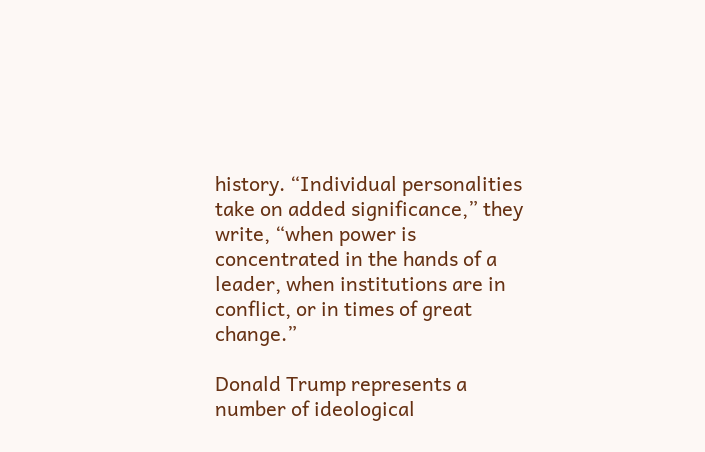history. “Individual personalities take on added significance,” they write, “when power is concentrated in the hands of a leader, when institutions are in conflict, or in times of great change.”

Donald Trump represents a number of ideological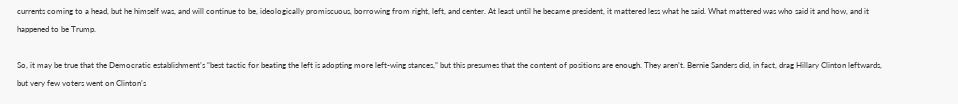currents coming to a head, but he himself was, and will continue to be, ideologically promiscuous, borrowing from right, left, and center. At least until he became president, it mattered less what he said. What mattered was who said it and how, and it happened to be Trump.

So, it may be true that the Democratic establishment’s “best tactic for beating the left is adopting more left-wing stances,” but this presumes that the content of positions are enough. They aren’t. Bernie Sanders did, in fact, drag Hillary Clinton leftwards, but very few voters went on Clinton’s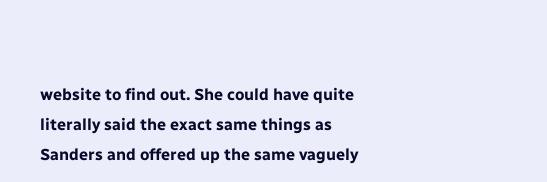website to find out. She could have quite literally said the exact same things as Sanders and offered up the same vaguely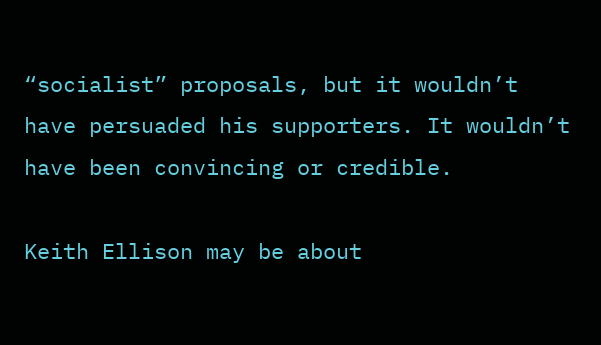“socialist” proposals, but it wouldn’t have persuaded his supporters. It wouldn’t have been convincing or credible.

Keith Ellison may be about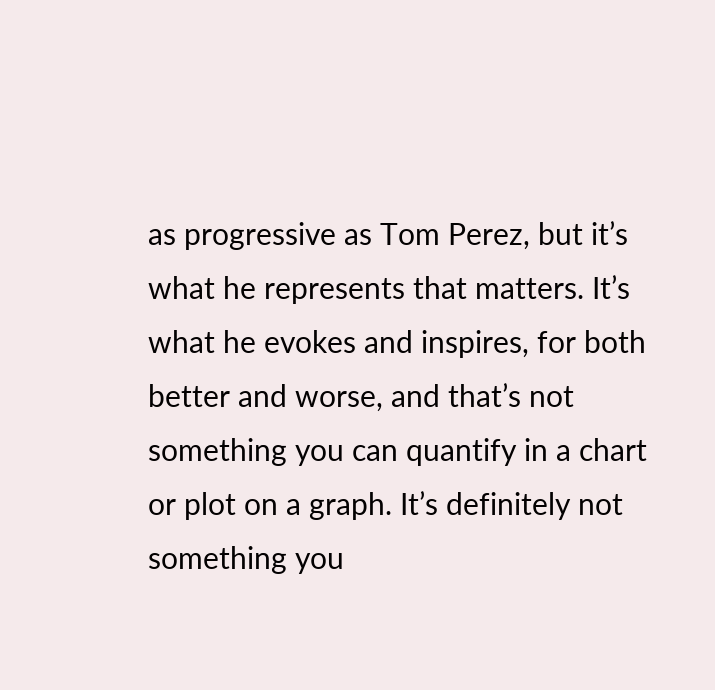as progressive as Tom Perez, but it’s what he represents that matters. It’s what he evokes and inspires, for both better and worse, and that’s not something you can quantify in a chart or plot on a graph. It’s definitely not something you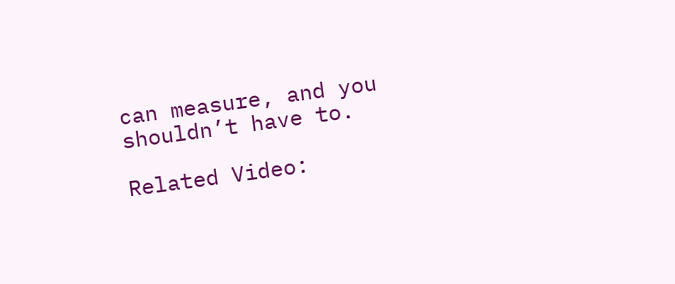can measure, and you shouldn’t have to.

Related Video: